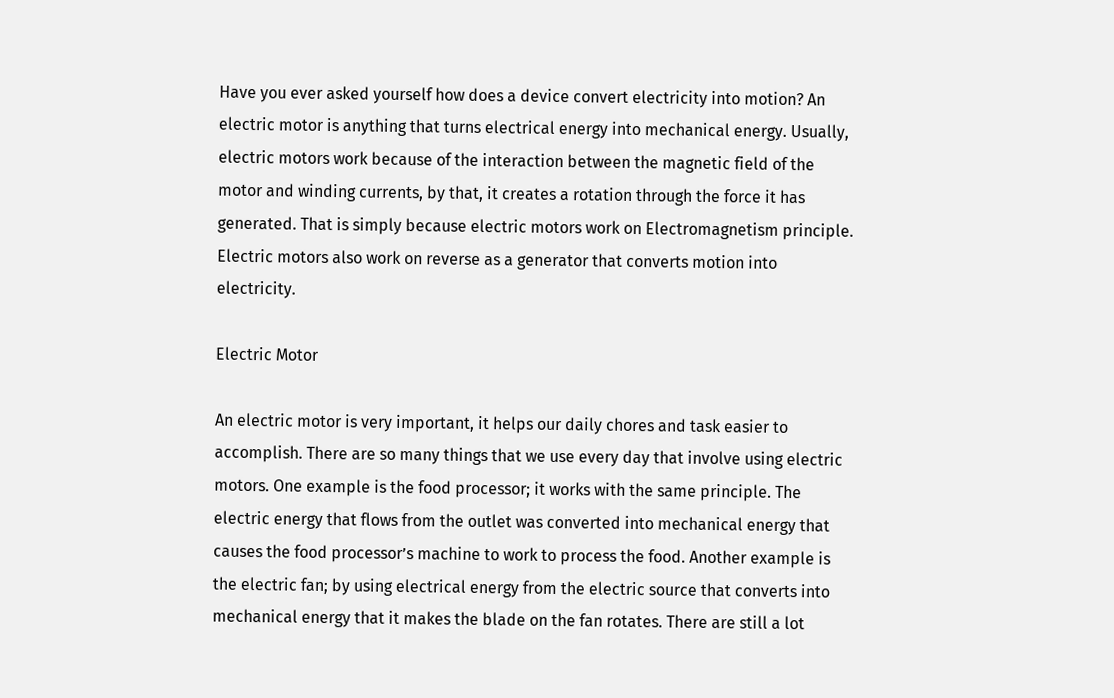Have you ever asked yourself how does a device convert electricity into motion? An electric motor is anything that turns electrical energy into mechanical energy. Usually, electric motors work because of the interaction between the magnetic field of the motor and winding currents, by that, it creates a rotation through the force it has generated. That is simply because electric motors work on Electromagnetism principle. Electric motors also work on reverse as a generator that converts motion into electricity.

Electric Motor

An electric motor is very important, it helps our daily chores and task easier to accomplish. There are so many things that we use every day that involve using electric motors. One example is the food processor; it works with the same principle. The electric energy that flows from the outlet was converted into mechanical energy that causes the food processor’s machine to work to process the food. Another example is the electric fan; by using electrical energy from the electric source that converts into mechanical energy that it makes the blade on the fan rotates. There are still a lot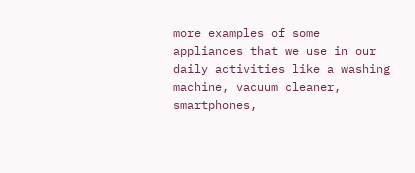more examples of some appliances that we use in our daily activities like a washing machine, vacuum cleaner, smartphones,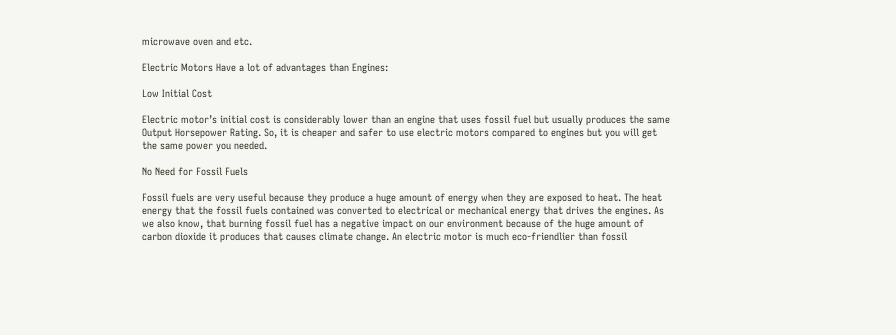microwave oven and etc.

Electric Motors Have a lot of advantages than Engines:

Low Initial Cost

Electric motor’s initial cost is considerably lower than an engine that uses fossil fuel but usually produces the same Output Horsepower Rating. So, it is cheaper and safer to use electric motors compared to engines but you will get the same power you needed.

No Need for Fossil Fuels

Fossil fuels are very useful because they produce a huge amount of energy when they are exposed to heat. The heat energy that the fossil fuels contained was converted to electrical or mechanical energy that drives the engines. As we also know, that burning fossil fuel has a negative impact on our environment because of the huge amount of carbon dioxide it produces that causes climate change. An electric motor is much eco-friendlier than fossil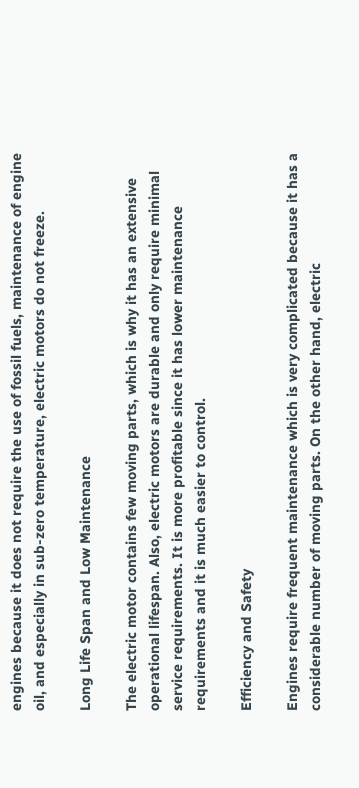engines because it does not require the use of fossil fuels, maintenance of engine oil, and especially in sub-zero temperature, electric motors do not freeze.

Long Life Span and Low Maintenance

The electric motor contains few moving parts, which is why it has an extensive operational lifespan. Also, electric motors are durable and only require minimal service requirements. It is more profitable since it has lower maintenance requirements and it is much easier to control.

Efficiency and Safety

Engines require frequent maintenance which is very complicated because it has a considerable number of moving parts. On the other hand, electric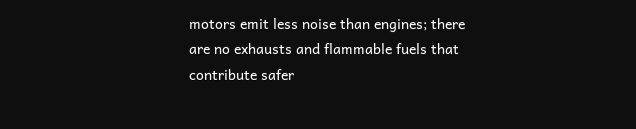motors emit less noise than engines; there are no exhausts and flammable fuels that contribute safer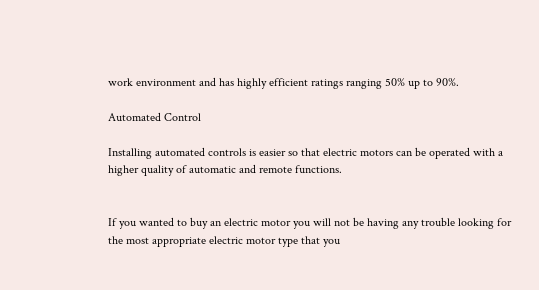work environment and has highly efficient ratings ranging 50% up to 90%.

Automated Control

Installing automated controls is easier so that electric motors can be operated with a higher quality of automatic and remote functions.


If you wanted to buy an electric motor you will not be having any trouble looking for the most appropriate electric motor type that you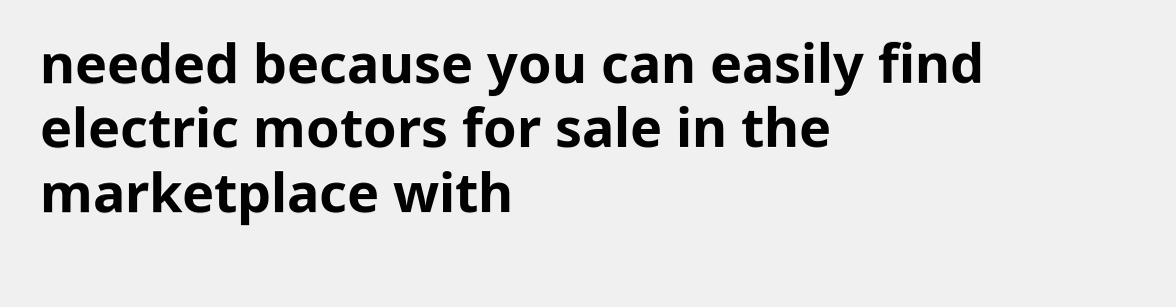needed because you can easily find electric motors for sale in the marketplace with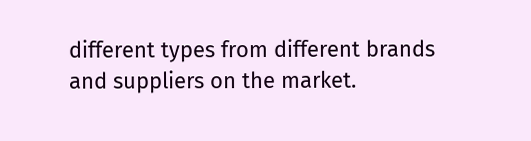different types from different brands and suppliers on the market.